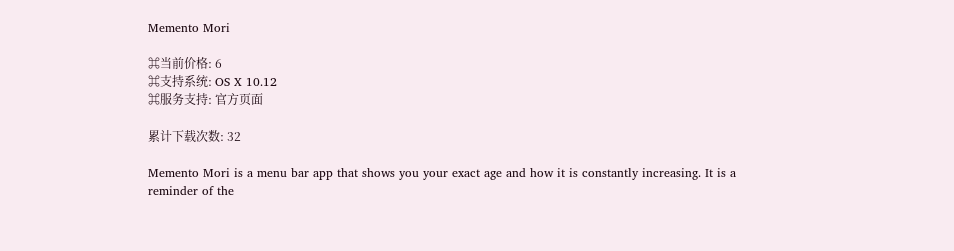Memento Mori

⌘当前价格: 6
⌘支持系统: OS X 10.12
⌘服务支持: 官方页面

累计下载次数: 32

Memento Mori is a menu bar app that shows you your exact age and how it is constantly increasing. It is a reminder of the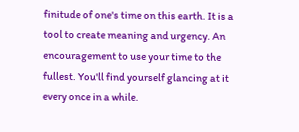finitude of one's time on this earth. It is a tool to create meaning and urgency. An encouragement to use your time to the fullest. You'll find yourself glancing at it every once in a while.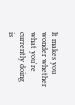It makes you wonder whether what you're currently doing is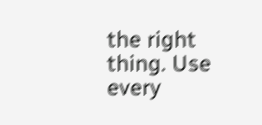the right thing. Use every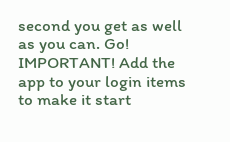second you get as well as you can. Go! IMPORTANT! Add the app to your login items to make it start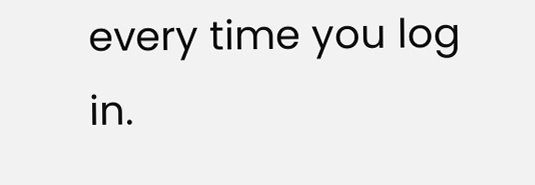every time you log in.